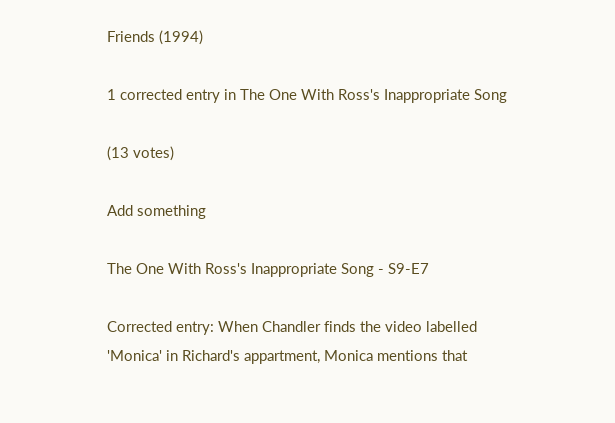Friends (1994)

1 corrected entry in The One With Ross's Inappropriate Song

(13 votes)

Add something

The One With Ross's Inappropriate Song - S9-E7

Corrected entry: When Chandler finds the video labelled 'Monica' in Richard's appartment, Monica mentions that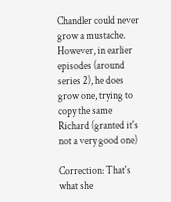Chandler could never grow a mustache. However, in earlier episodes (around series 2), he does grow one, trying to copy the same Richard (granted it's not a very good one)

Correction: That's what she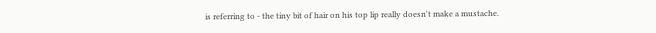is referring to - the tiny bit of hair on his top lip really doesn't make a mustache.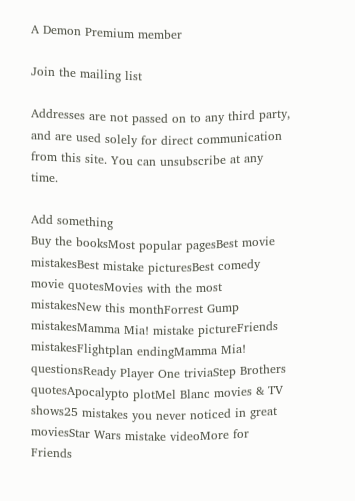A Demon Premium member

Join the mailing list

Addresses are not passed on to any third party, and are used solely for direct communication from this site. You can unsubscribe at any time.

Add something
Buy the booksMost popular pagesBest movie mistakesBest mistake picturesBest comedy movie quotesMovies with the most mistakesNew this monthForrest Gump mistakesMamma Mia! mistake pictureFriends mistakesFlightplan endingMamma Mia! questionsReady Player One triviaStep Brothers quotesApocalypto plotMel Blanc movies & TV shows25 mistakes you never noticed in great moviesStar Wars mistake videoMore for Friends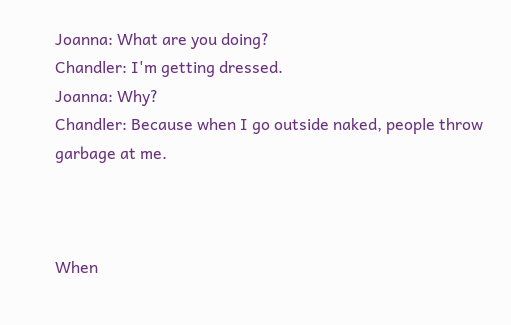Joanna: What are you doing?
Chandler: I'm getting dressed.
Joanna: Why?
Chandler: Because when I go outside naked, people throw garbage at me.



When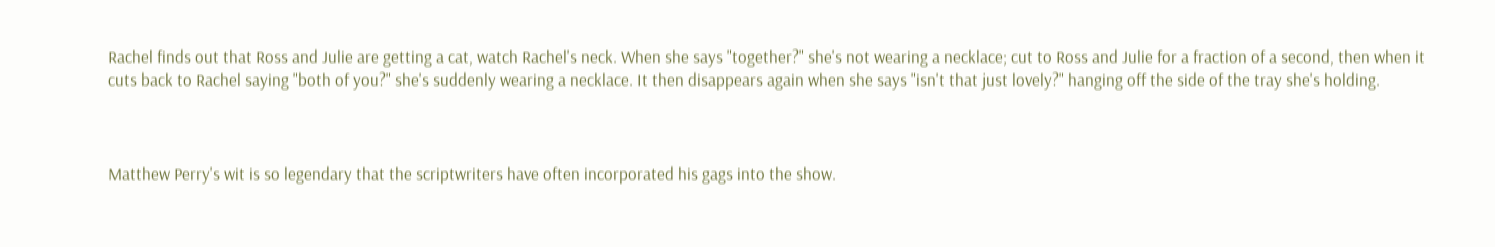Rachel finds out that Ross and Julie are getting a cat, watch Rachel's neck. When she says "together?" she's not wearing a necklace; cut to Ross and Julie for a fraction of a second, then when it cuts back to Rachel saying "both of you?" she's suddenly wearing a necklace. It then disappears again when she says "isn't that just lovely?" hanging off the side of the tray she's holding.



Matthew Perry's wit is so legendary that the scriptwriters have often incorporated his gags into the show.